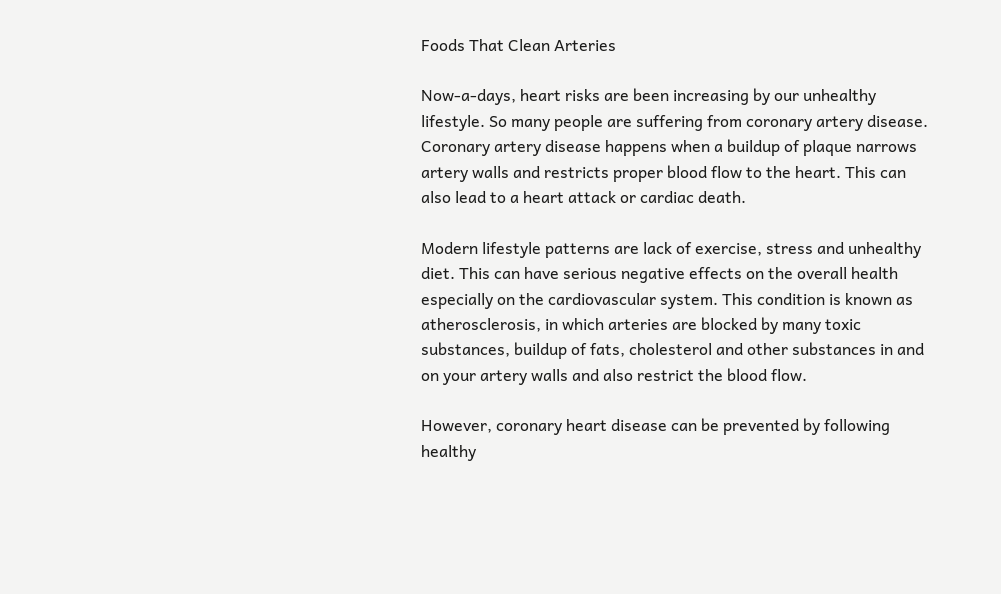Foods That Clean Arteries

Now-a-days, heart risks are been increasing by our unhealthy lifestyle. So many people are suffering from coronary artery disease. Coronary artery disease happens when a buildup of plaque narrows artery walls and restricts proper blood flow to the heart. This can also lead to a heart attack or cardiac death.

Modern lifestyle patterns are lack of exercise, stress and unhealthy diet. This can have serious negative effects on the overall health especially on the cardiovascular system. This condition is known as atherosclerosis, in which arteries are blocked by many toxic substances, buildup of fats, cholesterol and other substances in and on your artery walls and also restrict the blood flow.

However, coronary heart disease can be prevented by following healthy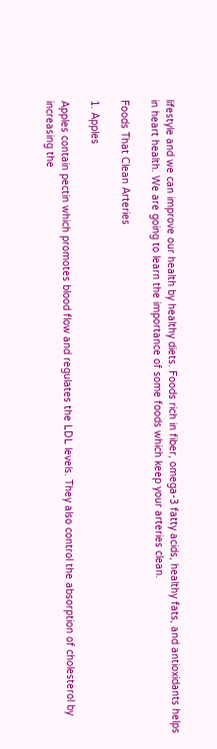lifestyle and we can improve our health by healthy diets. Foods rich in fiber, omega-3 fatty acids, healthy fats, and antioxidants helps in heart health. We are going to learn the importance of some foods which keep your arteries clean.

Foods That Clean Arteries

1. Apples

Apples contain pectin which promotes blood flow and regulates the LDL levels. They also control the absorption of cholesterol by increasing the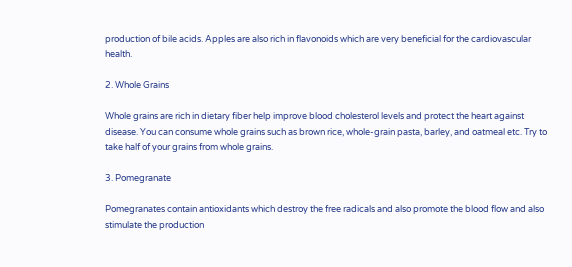production of bile acids. Apples are also rich in flavonoids which are very beneficial for the cardiovascular health.

2. Whole Grains

Whole grains are rich in dietary fiber help improve blood cholesterol levels and protect the heart against disease. You can consume whole grains such as brown rice, whole-grain pasta, barley, and oatmeal etc. Try to take half of your grains from whole grains.

3. Pomegranate

Pomegranates contain antioxidants which destroy the free radicals and also promote the blood flow and also stimulate the production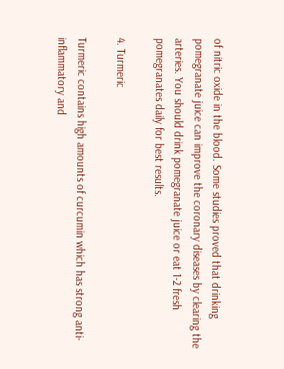of nitric oxide in the blood. Some studies proved that drinking pomegranate juice can improve the coronary diseases by clearing the arteries. You should drink pomegranate juice or eat 1-2 fresh pomegranates daily for best results.

4. Turmeric

Turmeric contains high amounts of curcumin which has strong anti-inflammatory and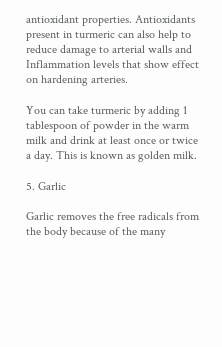antioxidant properties. Antioxidants present in turmeric can also help to reduce damage to arterial walls and Inflammation levels that show effect on hardening arteries.

You can take turmeric by adding 1 tablespoon of powder in the warm milk and drink at least once or twice a day. This is known as golden milk.

5. Garlic

Garlic removes the free radicals from the body because of the many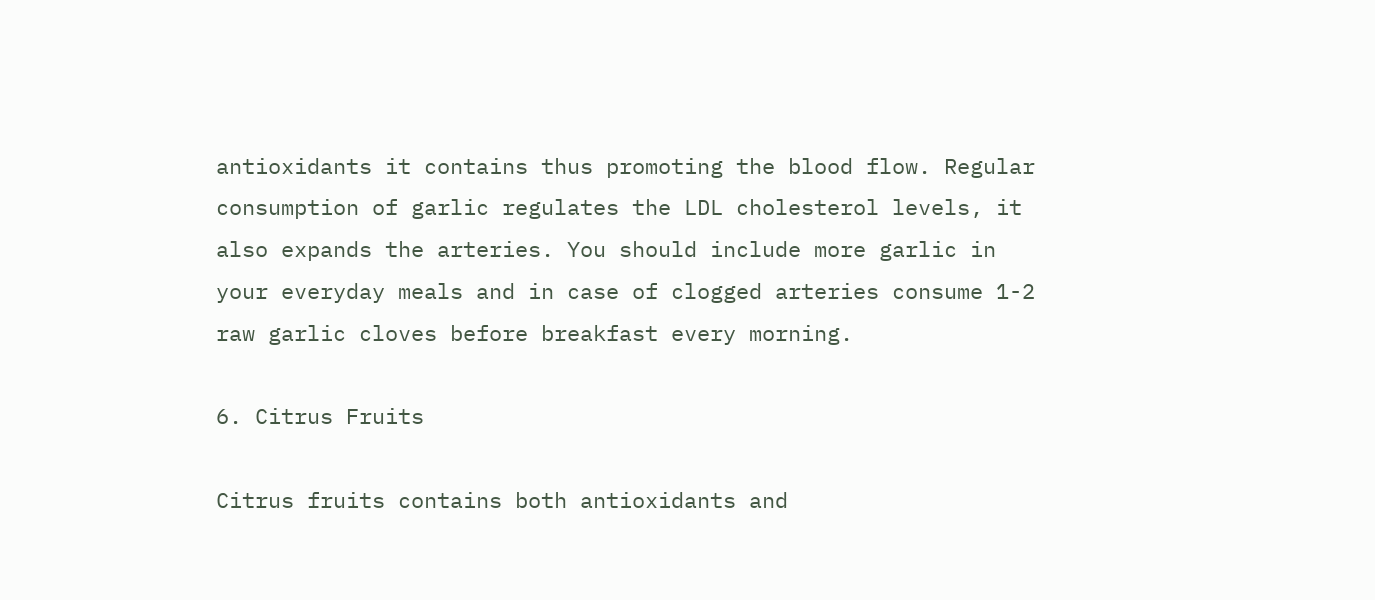antioxidants it contains thus promoting the blood flow. Regular consumption of garlic regulates the LDL cholesterol levels, it also expands the arteries. You should include more garlic in your everyday meals and in case of clogged arteries consume 1-2 raw garlic cloves before breakfast every morning.

6. Citrus Fruits

Citrus fruits contains both antioxidants and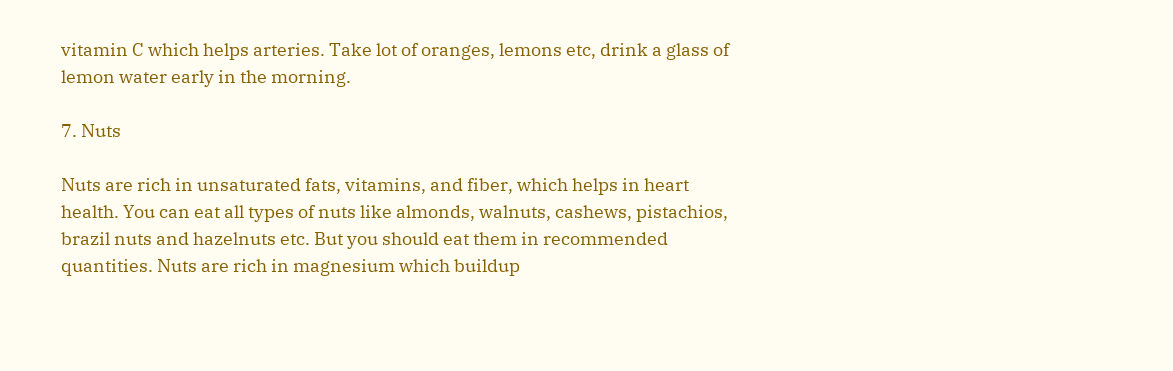vitamin C which helps arteries. Take lot of oranges, lemons etc, drink a glass of lemon water early in the morning.

7. Nuts

Nuts are rich in unsaturated fats, vitamins, and fiber, which helps in heart health. You can eat all types of nuts like almonds, walnuts, cashews, pistachios, brazil nuts and hazelnuts etc. But you should eat them in recommended quantities. Nuts are rich in magnesium which buildup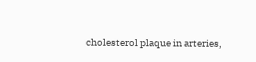cholesterol plaque in arteries,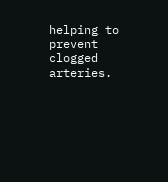helping to prevent clogged arteries.